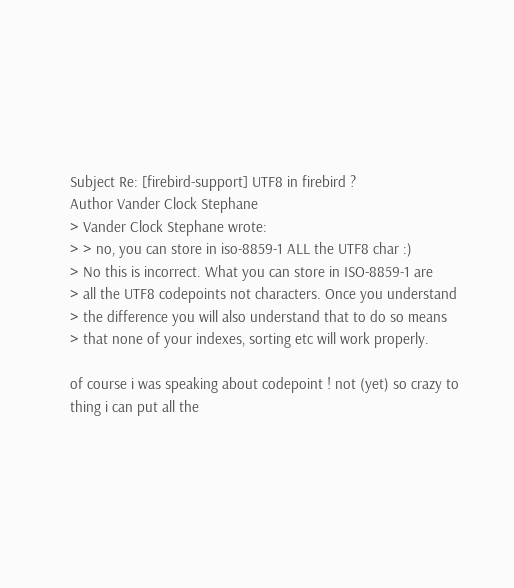Subject Re: [firebird-support] UTF8 in firebird ?
Author Vander Clock Stephane
> Vander Clock Stephane wrote:
> > no, you can store in iso-8859-1 ALL the UTF8 char :)
> No this is incorrect. What you can store in ISO-8859-1 are
> all the UTF8 codepoints not characters. Once you understand
> the difference you will also understand that to do so means
> that none of your indexes, sorting etc will work properly.

of course i was speaking about codepoint ! not (yet) so crazy to
thing i can put all the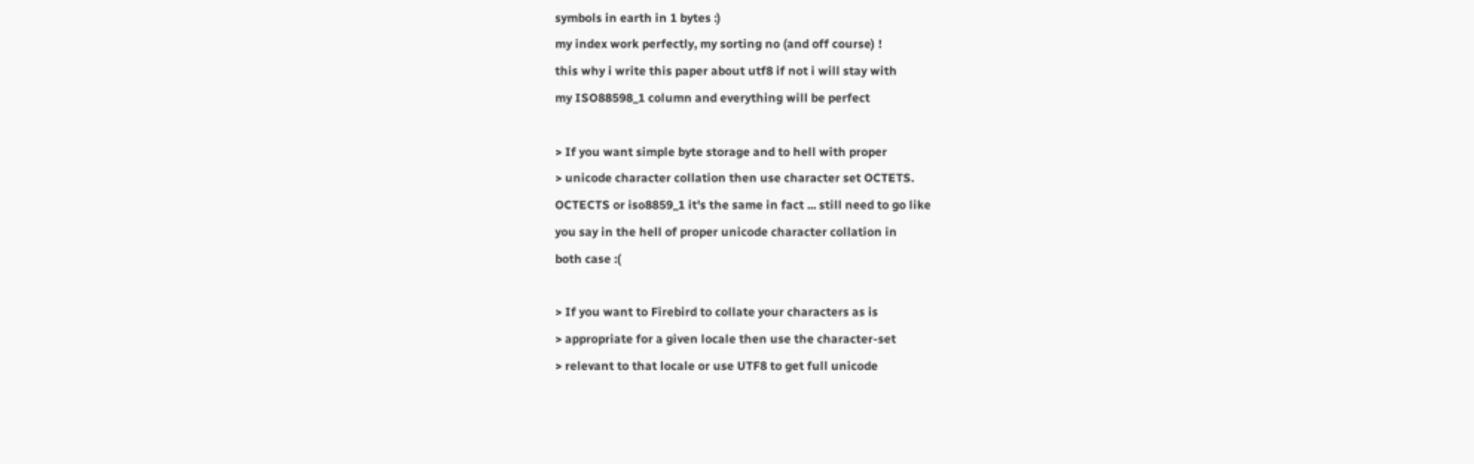symbols in earth in 1 bytes :)
my index work perfectly, my sorting no (and off course) !
this why i write this paper about utf8 if not i will stay with
my ISO88598_1 column and everything will be perfect

> If you want simple byte storage and to hell with proper
> unicode character collation then use character set OCTETS.
OCTECTS or iso8859_1 it's the same in fact ... still need to go like
you say in the hell of proper unicode character collation in
both case :(

> If you want to Firebird to collate your characters as is
> appropriate for a given locale then use the character-set
> relevant to that locale or use UTF8 to get full unicode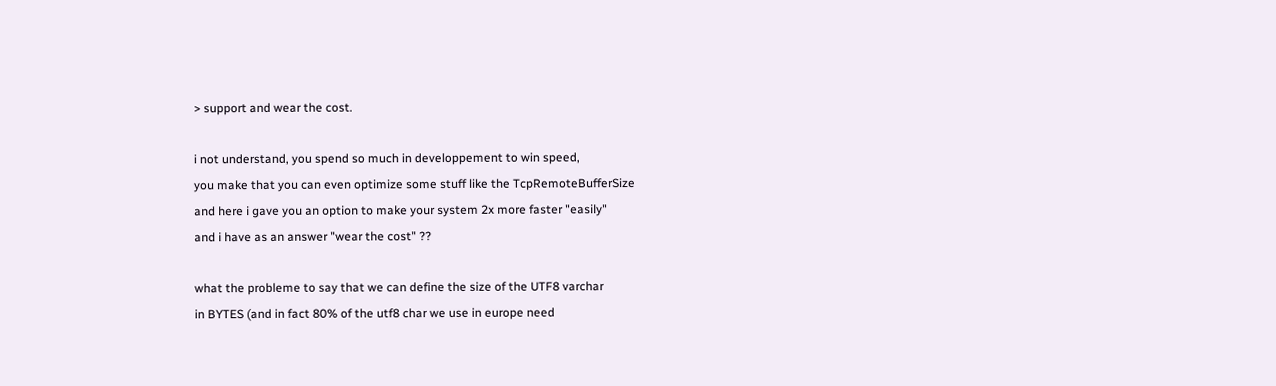> support and wear the cost.

i not understand, you spend so much in developpement to win speed,
you make that you can even optimize some stuff like the TcpRemoteBufferSize
and here i gave you an option to make your system 2x more faster "easily"
and i have as an answer "wear the cost" ??

what the probleme to say that we can define the size of the UTF8 varchar
in BYTES (and in fact 80% of the utf8 char we use in europe need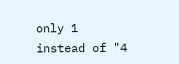only 1
instead of "4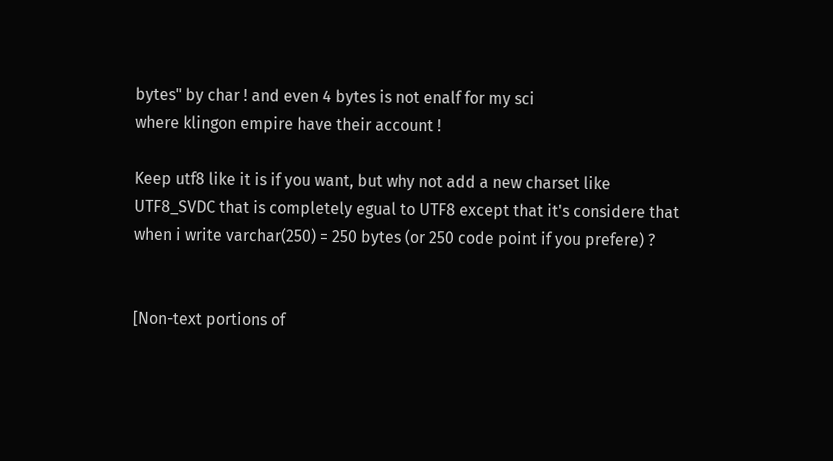bytes" by char ! and even 4 bytes is not enalf for my sci
where klingon empire have their account !

Keep utf8 like it is if you want, but why not add a new charset like
UTF8_SVDC that is completely egual to UTF8 except that it's considere that
when i write varchar(250) = 250 bytes (or 250 code point if you prefere) ?


[Non-text portions of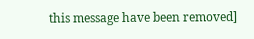this message have been removed]